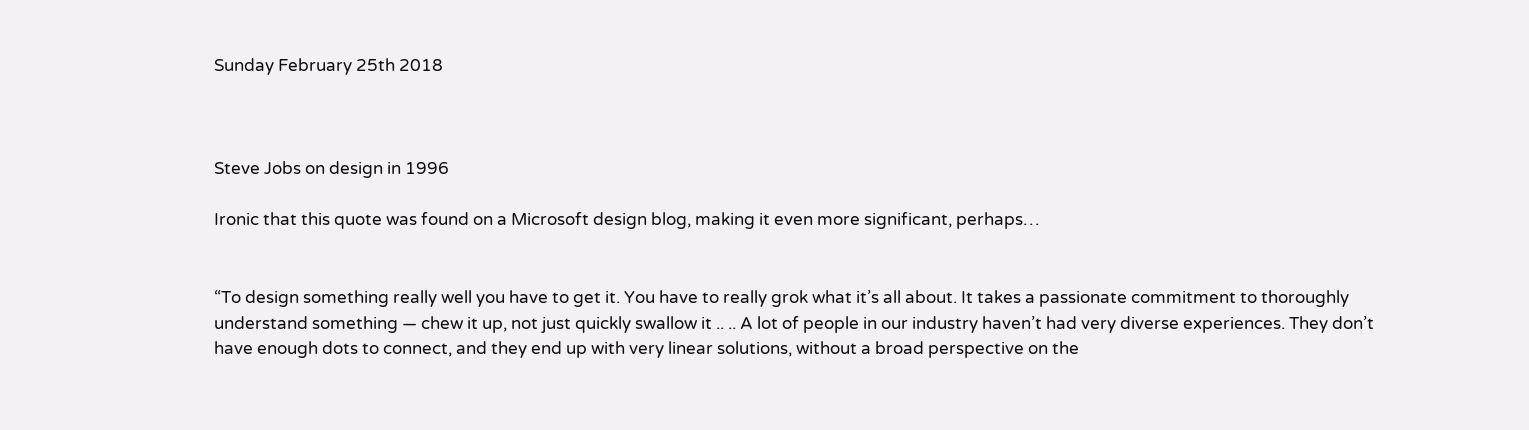Sunday February 25th 2018



Steve Jobs on design in 1996

Ironic that this quote was found on a Microsoft design blog, making it even more significant, perhaps…


“To design something really well you have to get it. You have to really grok what it’s all about. It takes a passionate commitment to thoroughly understand something — chew it up, not just quickly swallow it .. .. A lot of people in our industry haven’t had very diverse experiences. They don’t have enough dots to connect, and they end up with very linear solutions, without a broad perspective on the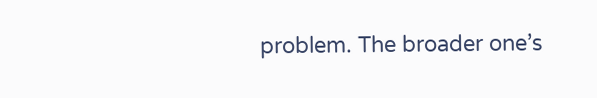problem. The broader one’s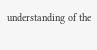understanding of the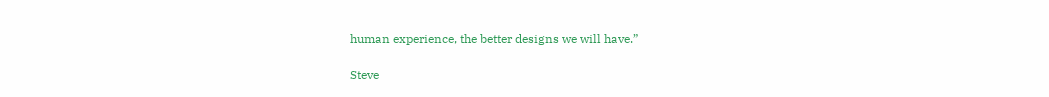human experience, the better designs we will have.”

Steve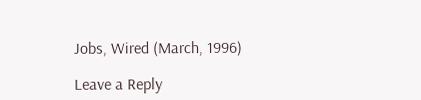Jobs, Wired (March, 1996)

Leave a Reply